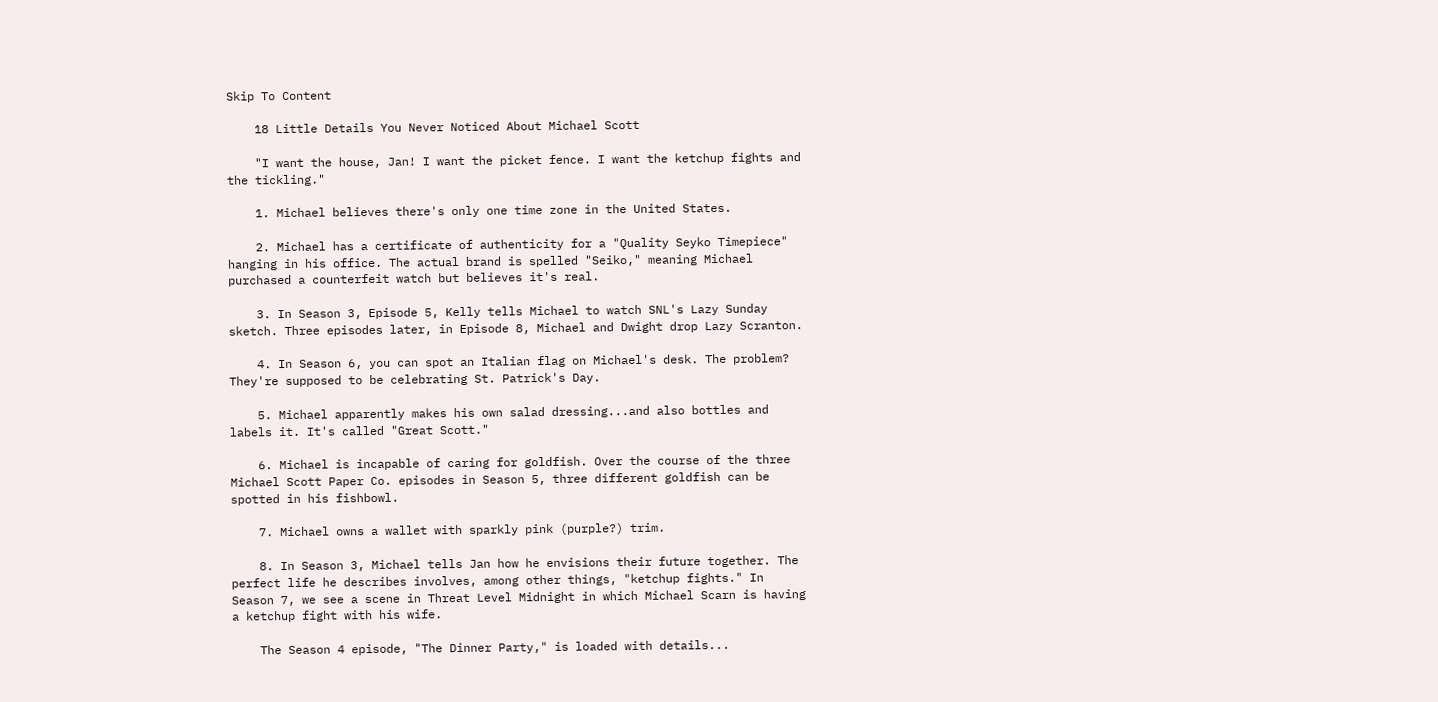Skip To Content

    18 Little Details You Never Noticed About Michael Scott

    "I want the house, Jan! I want the picket fence. I want the ketchup fights and the tickling."

    1. Michael believes there's only one time zone in the United States.

    2. Michael has a certificate of authenticity for a "Quality Seyko Timepiece" hanging in his office. The actual brand is spelled "Seiko," meaning Michael purchased a counterfeit watch but believes it's real.

    3. In Season 3, Episode 5, Kelly tells Michael to watch SNL's Lazy Sunday sketch. Three episodes later, in Episode 8, Michael and Dwight drop Lazy Scranton.

    4. In Season 6, you can spot an Italian flag on Michael's desk. The problem? They're supposed to be celebrating St. Patrick's Day.

    5. Michael apparently makes his own salad dressing...and also bottles and labels it. It's called "Great Scott."

    6. Michael is incapable of caring for goldfish. Over the course of the three Michael Scott Paper Co. episodes in Season 5, three different goldfish can be spotted in his fishbowl.

    7. Michael owns a wallet with sparkly pink (purple?) trim.

    8. In Season 3, Michael tells Jan how he envisions their future together. The perfect life he describes involves, among other things, "ketchup fights." In Season 7, we see a scene in Threat Level Midnight in which Michael Scarn is having a ketchup fight with his wife.

    The Season 4 episode, "The Dinner Party," is loaded with details...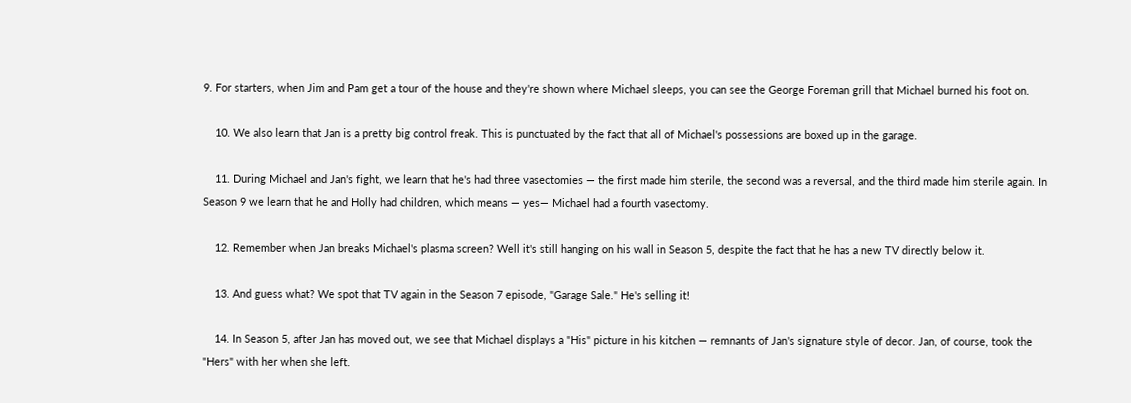9. For starters, when Jim and Pam get a tour of the house and they're shown where Michael sleeps, you can see the George Foreman grill that Michael burned his foot on.

    10. We also learn that Jan is a pretty big control freak. This is punctuated by the fact that all of Michael's possessions are boxed up in the garage.

    11. During Michael and Jan's fight, we learn that he's had three vasectomies — the first made him sterile, the second was a reversal, and the third made him sterile again. In Season 9 we learn that he and Holly had children, which means — yes— Michael had a fourth vasectomy.

    12. Remember when Jan breaks Michael's plasma screen? Well it's still hanging on his wall in Season 5, despite the fact that he has a new TV directly below it.

    13. And guess what? We spot that TV again in the Season 7 episode, "Garage Sale." He's selling it!

    14. In Season 5, after Jan has moved out, we see that Michael displays a "His" picture in his kitchen — remnants of Jan's signature style of decor. Jan, of course, took the "Hers" with her when she left.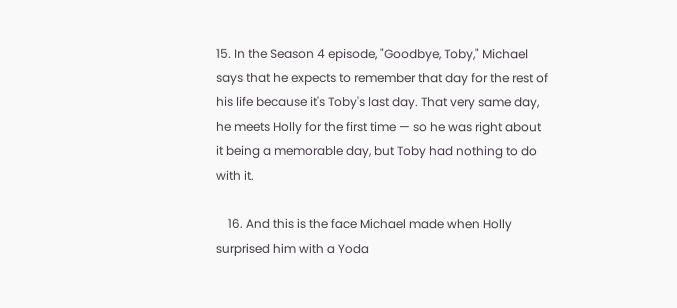15. In the Season 4 episode, "Goodbye, Toby," Michael says that he expects to remember that day for the rest of his life because it's Toby's last day. That very same day, he meets Holly for the first time — so he was right about it being a memorable day, but Toby had nothing to do with it.

    16. And this is the face Michael made when Holly surprised him with a Yoda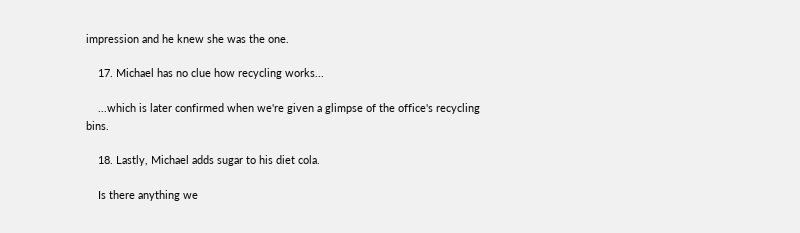impression and he knew she was the one.

    17. Michael has no clue how recycling works...

    ...which is later confirmed when we're given a glimpse of the office's recycling bins.

    18. Lastly, Michael adds sugar to his diet cola.

    Is there anything we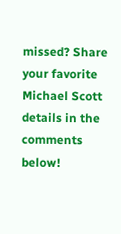missed? Share your favorite Michael Scott details in the comments below!